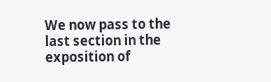We now pass to the last section in the exposition of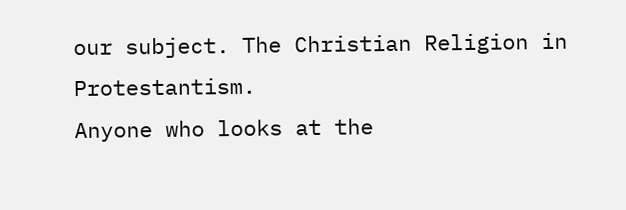our subject. The Christian Religion in Protestantism.
Anyone who looks at the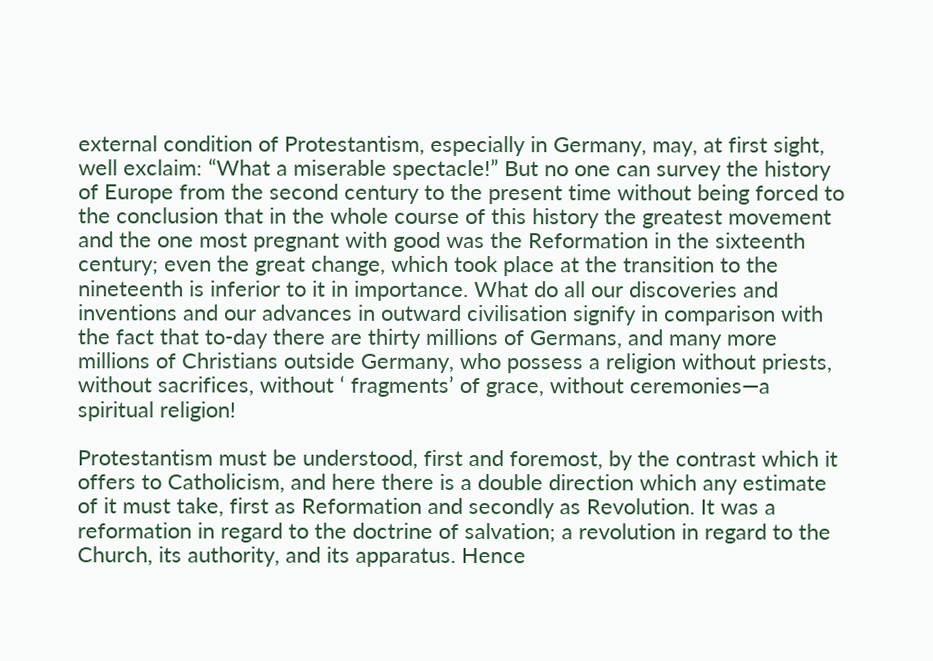external condition of Protestantism, especially in Germany, may, at first sight, well exclaim: “What a miserable spectacle!” But no one can survey the history of Europe from the second century to the present time without being forced to the conclusion that in the whole course of this history the greatest movement and the one most pregnant with good was the Reformation in the sixteenth century; even the great change, which took place at the transition to the nineteenth is inferior to it in importance. What do all our discoveries and inventions and our advances in outward civilisation signify in comparison with the fact that to-day there are thirty millions of Germans, and many more millions of Christians outside Germany, who possess a religion without priests, without sacrifices, without ‘ fragments’ of grace, without ceremonies—a spiritual religion!

Protestantism must be understood, first and foremost, by the contrast which it offers to Catholicism, and here there is a double direction which any estimate of it must take, first as Reformation and secondly as Revolution. It was a reformation in regard to the doctrine of salvation; a revolution in regard to the Church, its authority, and its apparatus. Hence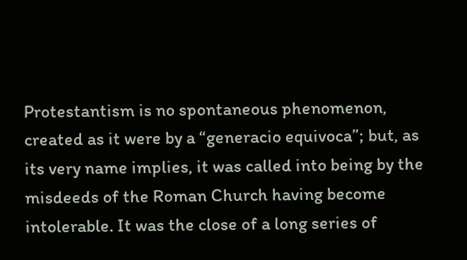Protestantism is no spontaneous phenomenon, created as it were by a “generacio equivoca”; but, as its very name implies, it was called into being by the misdeeds of the Roman Church having become intolerable. It was the close of a long series of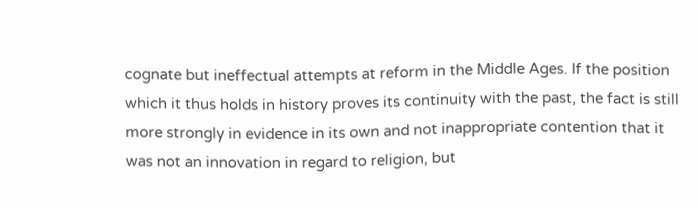cognate but ineffectual attempts at reform in the Middle Ages. If the position which it thus holds in history proves its continuity with the past, the fact is still more strongly in evidence in its own and not inappropriate contention that it was not an innovation in regard to religion, but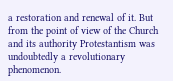a restoration and renewal of it. But from the point of view of the Church and its authority Protestantism was undoubtedly a revolutionary phenomenon.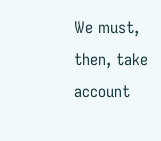We must, then, take account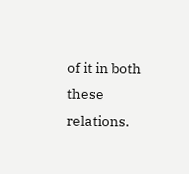of it in both these relations.